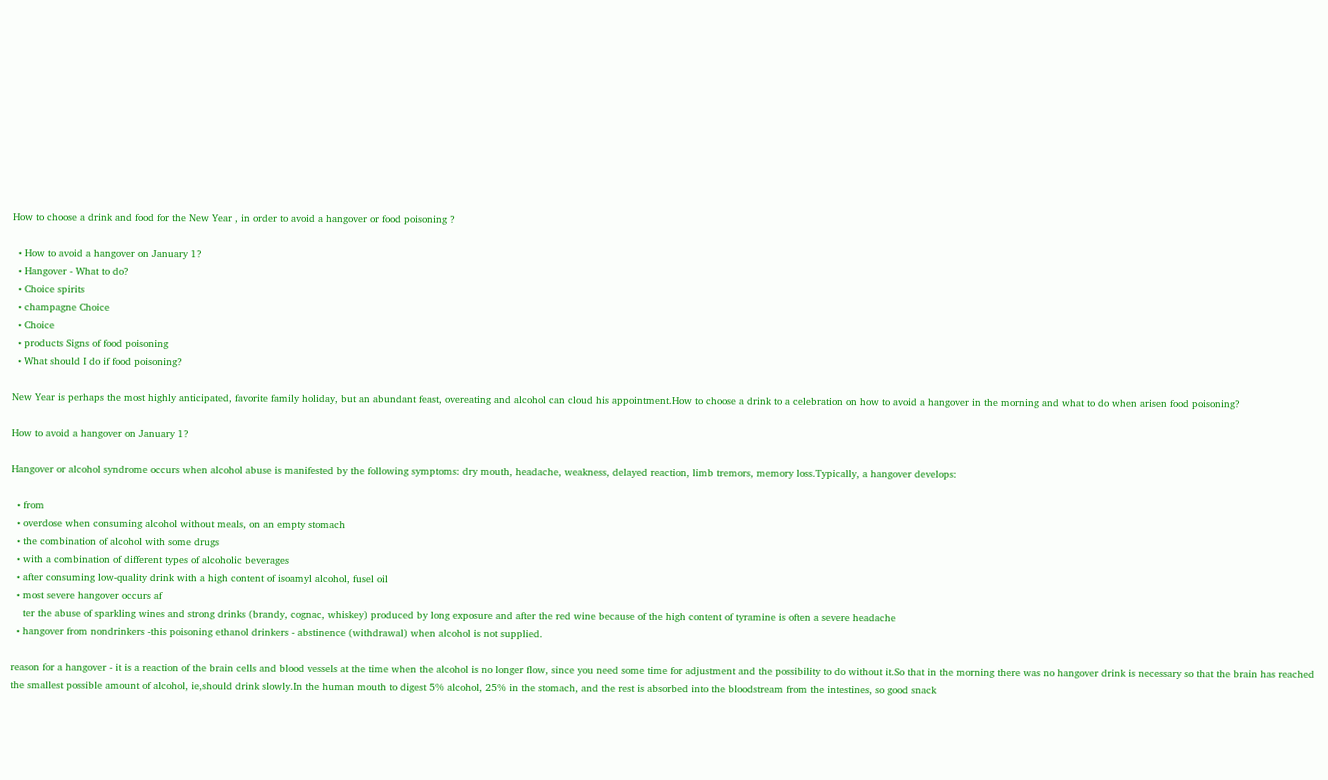How to choose a drink and food for the New Year , in order to avoid a hangover or food poisoning ?

  • How to avoid a hangover on January 1?
  • Hangover - What to do?
  • Choice spirits
  • champagne Choice
  • Choice
  • products Signs of food poisoning
  • What should I do if food poisoning?

New Year is perhaps the most highly anticipated, favorite family holiday, but an abundant feast, overeating and alcohol can cloud his appointment.How to choose a drink to a celebration on how to avoid a hangover in the morning and what to do when arisen food poisoning?

How to avoid a hangover on January 1?

Hangover or alcohol syndrome occurs when alcohol abuse is manifested by the following symptoms: dry mouth, headache, weakness, delayed reaction, limb tremors, memory loss.Typically, a hangover develops:

  • from
  • overdose when consuming alcohol without meals, on an empty stomach
  • the combination of alcohol with some drugs
  • with a combination of different types of alcoholic beverages
  • after consuming low-quality drink with a high content of isoamyl alcohol, fusel oil
  • most severe hangover occurs af
    ter the abuse of sparkling wines and strong drinks (brandy, cognac, whiskey) produced by long exposure and after the red wine because of the high content of tyramine is often a severe headache
  • hangover from nondrinkers -this poisoning ethanol drinkers - abstinence (withdrawal) when alcohol is not supplied.

reason for a hangover - it is a reaction of the brain cells and blood vessels at the time when the alcohol is no longer flow, since you need some time for adjustment and the possibility to do without it.So that in the morning there was no hangover drink is necessary so that the brain has reached the smallest possible amount of alcohol, ie,should drink slowly.In the human mouth to digest 5% alcohol, 25% in the stomach, and the rest is absorbed into the bloodstream from the intestines, so good snack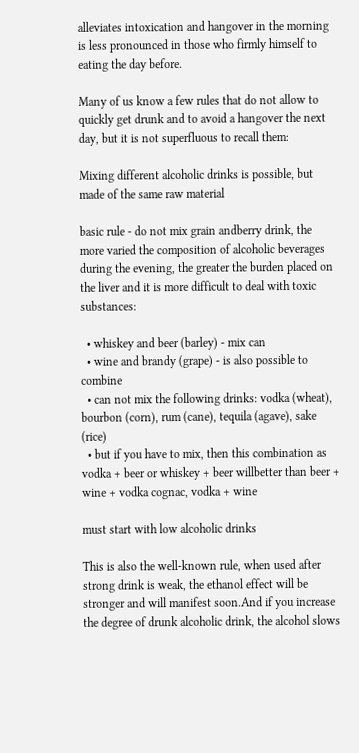alleviates intoxication and hangover in the morning is less pronounced in those who firmly himself to eating the day before.

Many of us know a few rules that do not allow to quickly get drunk and to avoid a hangover the next day, but it is not superfluous to recall them:

Mixing different alcoholic drinks is possible, but made of the same raw material

basic rule - do not mix grain andberry drink, the more varied the composition of alcoholic beverages during the evening, the greater the burden placed on the liver and it is more difficult to deal with toxic substances:

  • whiskey and beer (barley) - mix can
  • wine and brandy (grape) - is also possible to combine
  • can not mix the following drinks: vodka (wheat), bourbon (corn), rum (cane), tequila (agave), sake (rice)
  • but if you have to mix, then this combination as vodka + beer or whiskey + beer willbetter than beer + wine + vodka cognac, vodka + wine

must start with low alcoholic drinks

This is also the well-known rule, when used after strong drink is weak, the ethanol effect will be stronger and will manifest soon.And if you increase the degree of drunk alcoholic drink, the alcohol slows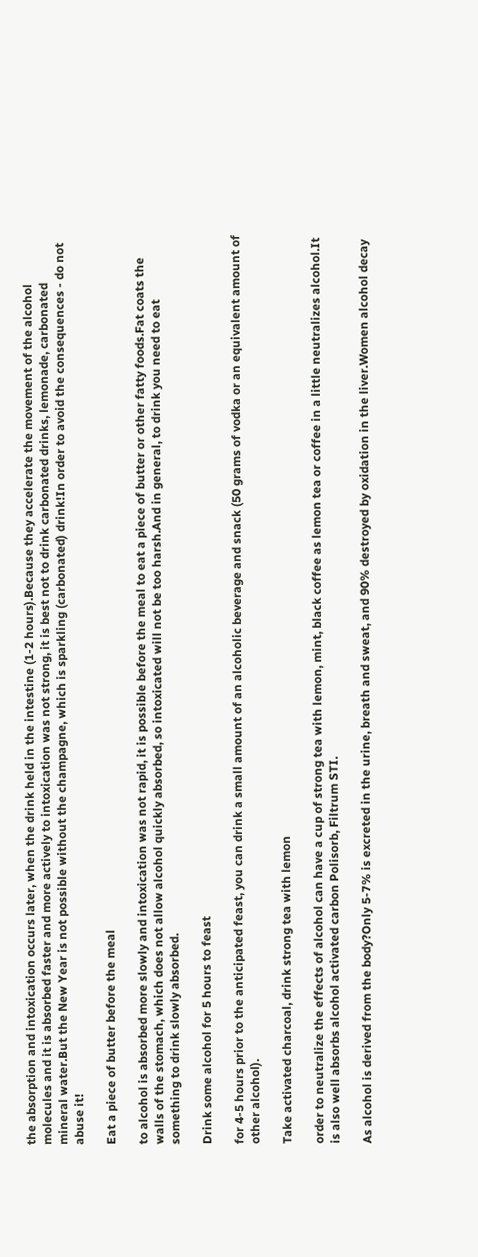the absorption and intoxication occurs later, when the drink held in the intestine (1-2 hours).Because they accelerate the movement of the alcohol molecules and it is absorbed faster and more actively to intoxication was not strong, it is best not to drink carbonated drinks, lemonade, carbonated mineral water.But the New Year is not possible without the champagne, which is sparkling (carbonated) drink!In order to avoid the consequences - do not abuse it!

Eat a piece of butter before the meal

to alcohol is absorbed more slowly and intoxication was not rapid, it is possible before the meal to eat a piece of butter or other fatty foods.Fat coats the walls of the stomach, which does not allow alcohol quickly absorbed, so intoxicated will not be too harsh.And in general, to drink you need to eat something to drink slowly absorbed.

Drink some alcohol for 5 hours to feast

for 4-5 hours prior to the anticipated feast, you can drink a small amount of an alcoholic beverage and snack (50 grams of vodka or an equivalent amount of other alcohol).

Take activated charcoal, drink strong tea with lemon

order to neutralize the effects of alcohol can have a cup of strong tea with lemon, mint, black coffee as lemon tea or coffee in a little neutralizes alcohol.It is also well absorbs alcohol activated carbon Polisorb, Filtrum STI.

As alcohol is derived from the body?Only 5-7% is excreted in the urine, breath and sweat, and 90% destroyed by oxidation in the liver.Women alcohol decay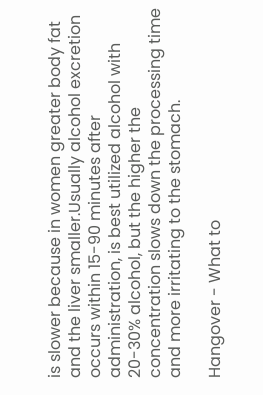is slower because in women greater body fat and the liver smaller.Usually alcohol excretion occurs within 15-90 minutes after administration, is best utilized alcohol with 20-30% alcohol, but the higher the concentration slows down the processing time and more irritating to the stomach.

Hangover - What to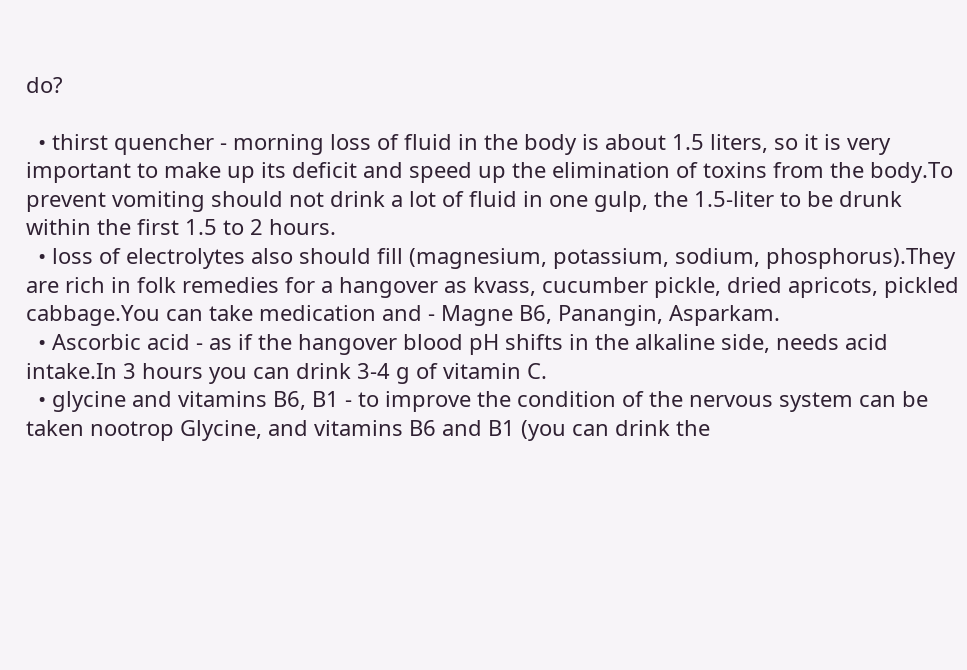do?

  • thirst quencher - morning loss of fluid in the body is about 1.5 liters, so it is very important to make up its deficit and speed up the elimination of toxins from the body.To prevent vomiting should not drink a lot of fluid in one gulp, the 1.5-liter to be drunk within the first 1.5 to 2 hours.
  • loss of electrolytes also should fill (magnesium, potassium, sodium, phosphorus).They are rich in folk remedies for a hangover as kvass, cucumber pickle, dried apricots, pickled cabbage.You can take medication and - Magne B6, Panangin, Asparkam.
  • Ascorbic acid - as if the hangover blood pH shifts in the alkaline side, needs acid intake.In 3 hours you can drink 3-4 g of vitamin C.
  • glycine and vitamins B6, B1 - to improve the condition of the nervous system can be taken nootrop Glycine, and vitamins B6 and B1 (you can drink the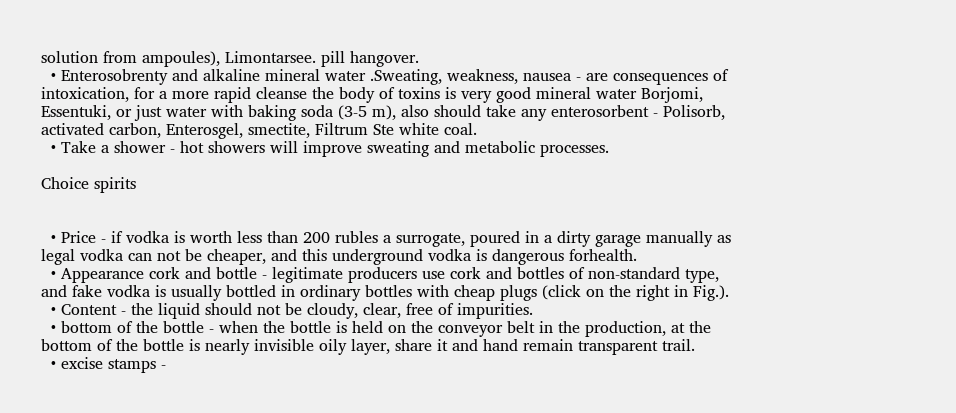solution from ampoules), Limontarsee. pill hangover.
  • Enterosobrenty and alkaline mineral water .Sweating, weakness, nausea - are consequences of intoxication, for a more rapid cleanse the body of toxins is very good mineral water Borjomi, Essentuki, or just water with baking soda (3-5 m), also should take any enterosorbent - Polisorb, activated carbon, Enterosgel, smectite, Filtrum Ste white coal.
  • Take a shower - hot showers will improve sweating and metabolic processes.

Choice spirits


  • Price - if vodka is worth less than 200 rubles a surrogate, poured in a dirty garage manually as legal vodka can not be cheaper, and this underground vodka is dangerous forhealth.
  • Appearance cork and bottle - legitimate producers use cork and bottles of non-standard type, and fake vodka is usually bottled in ordinary bottles with cheap plugs (click on the right in Fig.).
  • Content - the liquid should not be cloudy, clear, free of impurities.
  • bottom of the bottle - when the bottle is held on the conveyor belt in the production, at the bottom of the bottle is nearly invisible oily layer, share it and hand remain transparent trail.
  • excise stamps -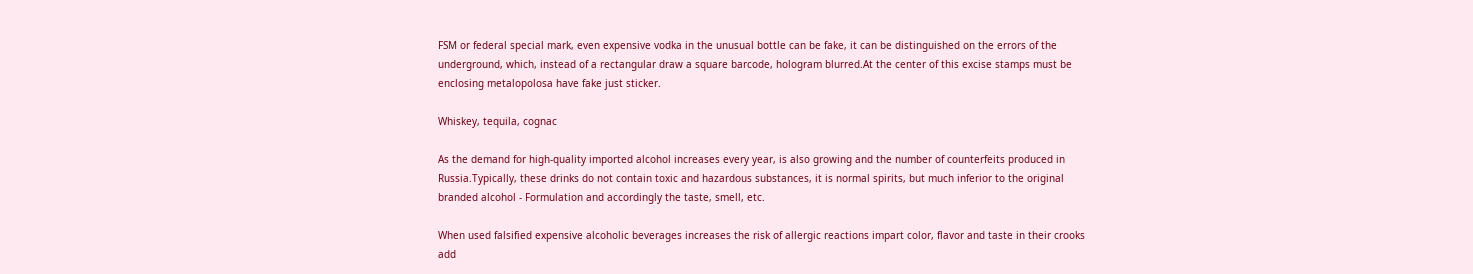FSM or federal special mark, even expensive vodka in the unusual bottle can be fake, it can be distinguished on the errors of the underground, which, instead of a rectangular draw a square barcode, hologram blurred.At the center of this excise stamps must be enclosing metalopolosa have fake just sticker.

Whiskey, tequila, cognac

As the demand for high-quality imported alcohol increases every year, is also growing and the number of counterfeits produced in Russia.Typically, these drinks do not contain toxic and hazardous substances, it is normal spirits, but much inferior to the original branded alcohol - Formulation and accordingly the taste, smell, etc.

When used falsified expensive alcoholic beverages increases the risk of allergic reactions impart color, flavor and taste in their crooks add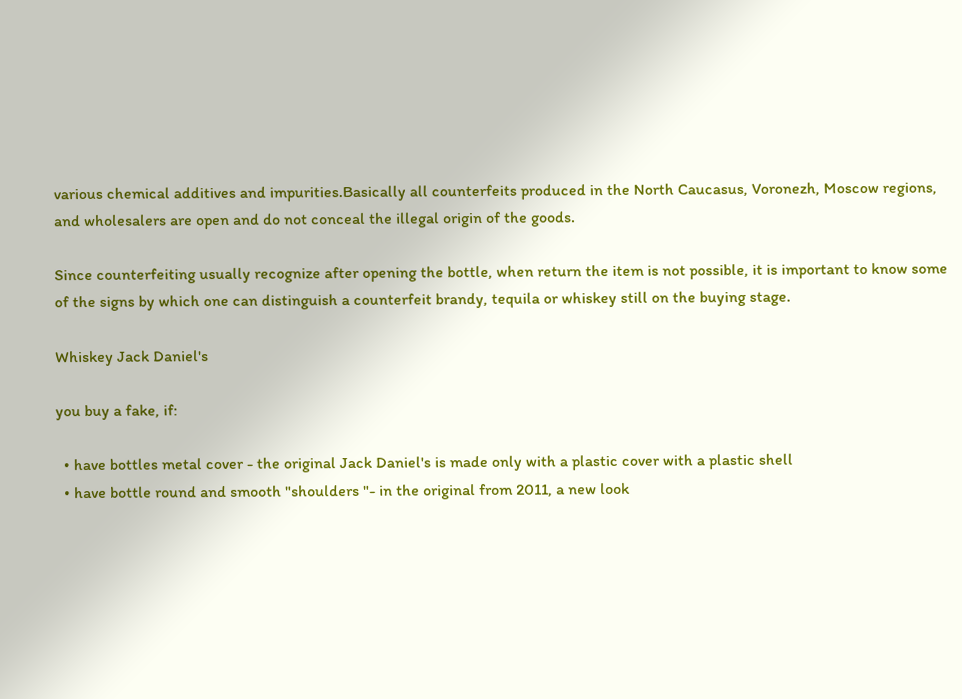various chemical additives and impurities.Basically all counterfeits produced in the North Caucasus, Voronezh, Moscow regions, and wholesalers are open and do not conceal the illegal origin of the goods.

Since counterfeiting usually recognize after opening the bottle, when return the item is not possible, it is important to know some of the signs by which one can distinguish a counterfeit brandy, tequila or whiskey still on the buying stage.

Whiskey Jack Daniel's

you buy a fake, if:

  • have bottles metal cover - the original Jack Daniel's is made only with a plastic cover with a plastic shell
  • have bottle round and smooth "shoulders "- in the original from 2011, a new look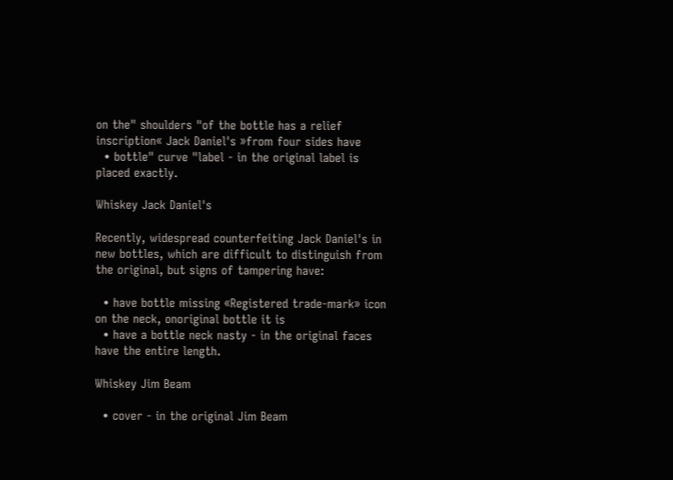on the" shoulders "of the bottle has a relief inscription« Jack Daniel's »from four sides have
  • bottle" curve "label - in the original label is placed exactly.

Whiskey Jack Daniel's

Recently, widespread counterfeiting Jack Daniel's in new bottles, which are difficult to distinguish from the original, but signs of tampering have:

  • have bottle missing «Registered trade-mark» icon on the neck, onoriginal bottle it is
  • have a bottle neck nasty - in the original faces have the entire length.

Whiskey Jim Beam

  • cover - in the original Jim Beam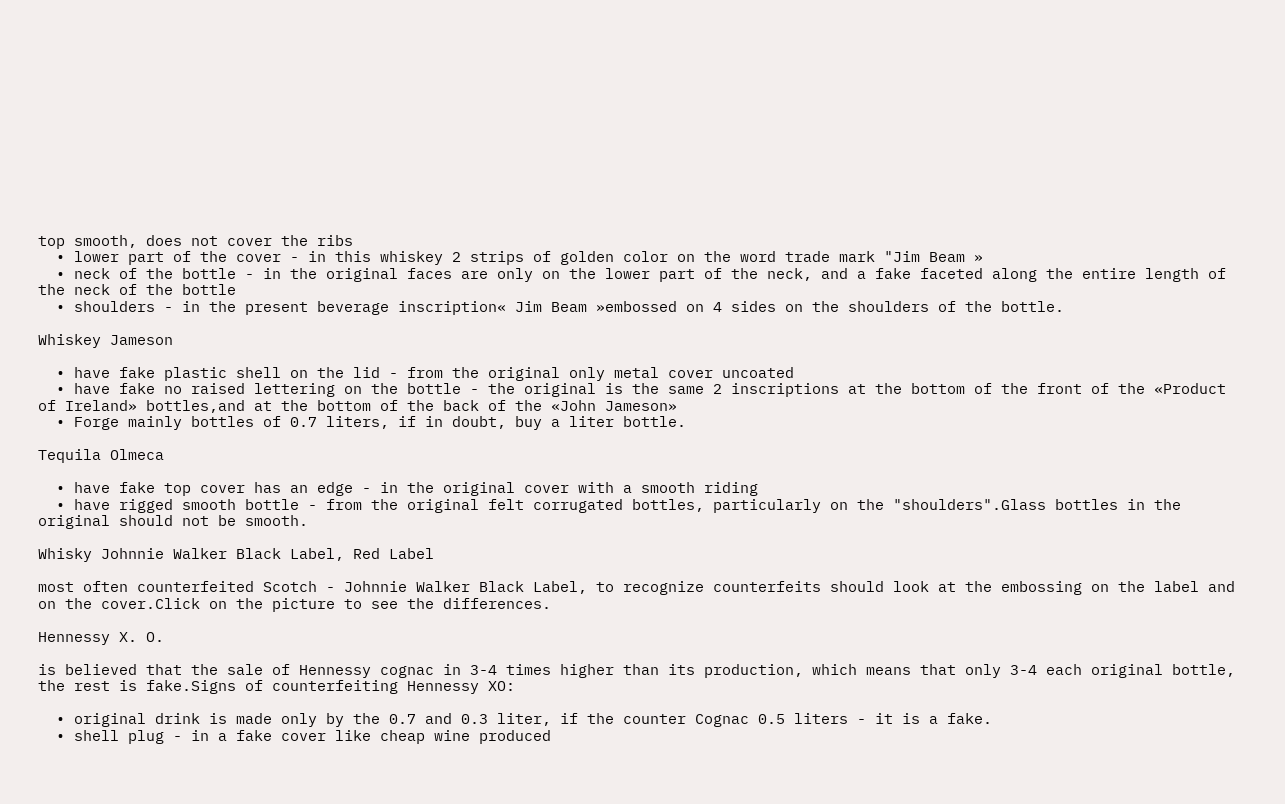top smooth, does not cover the ribs
  • lower part of the cover - in this whiskey 2 strips of golden color on the word trade mark "Jim Beam »
  • neck of the bottle - in the original faces are only on the lower part of the neck, and a fake faceted along the entire length of the neck of the bottle
  • shoulders - in the present beverage inscription« Jim Beam »embossed on 4 sides on the shoulders of the bottle.

Whiskey Jameson

  • have fake plastic shell on the lid - from the original only metal cover uncoated
  • have fake no raised lettering on the bottle - the original is the same 2 inscriptions at the bottom of the front of the «Product of Ireland» bottles,and at the bottom of the back of the «John Jameson»
  • Forge mainly bottles of 0.7 liters, if in doubt, buy a liter bottle.

Tequila Olmeca

  • have fake top cover has an edge - in the original cover with a smooth riding
  • have rigged smooth bottle - from the original felt corrugated bottles, particularly on the "shoulders".Glass bottles in the original should not be smooth.

Whisky Johnnie Walker Black Label, Red Label

most often counterfeited Scotch - Johnnie Walker Black Label, to recognize counterfeits should look at the embossing on the label and on the cover.Click on the picture to see the differences.

Hennessy X. O.

is believed that the sale of Hennessy cognac in 3-4 times higher than its production, which means that only 3-4 each original bottle, the rest is fake.Signs of counterfeiting Hennessy XO:

  • original drink is made only by the 0.7 and 0.3 liter, if the counter Cognac 0.5 liters - it is a fake.
  • shell plug - in a fake cover like cheap wine produced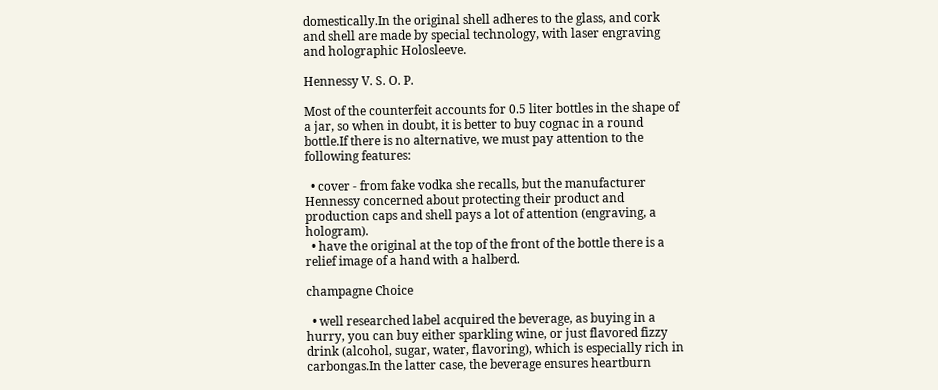domestically.In the original shell adheres to the glass, and cork and shell are made by special technology, with laser engraving and holographic Holosleeve.

Hennessy V. S. O. P.

Most of the counterfeit accounts for 0.5 liter bottles in the shape of a jar, so when in doubt, it is better to buy cognac in a round bottle.If there is no alternative, we must pay attention to the following features:

  • cover - from fake vodka she recalls, but the manufacturer Hennessy concerned about protecting their product and production caps and shell pays a lot of attention (engraving, a hologram).
  • have the original at the top of the front of the bottle there is a relief image of a hand with a halberd.

champagne Choice

  • well researched label acquired the beverage, as buying in a hurry, you can buy either sparkling wine, or just flavored fizzy drink (alcohol, sugar, water, flavoring), which is especially rich in carbongas.In the latter case, the beverage ensures heartburn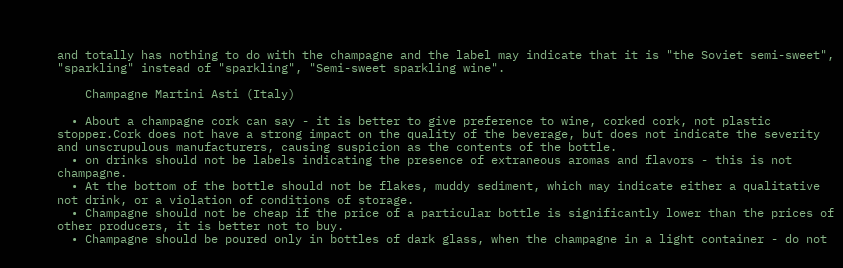and totally has nothing to do with the champagne and the label may indicate that it is "the Soviet semi-sweet", "sparkling" instead of "sparkling", "Semi-sweet sparkling wine".

    Champagne Martini Asti (Italy)

  • About a champagne cork can say - it is better to give preference to wine, corked cork, not plastic stopper.Cork does not have a strong impact on the quality of the beverage, but does not indicate the severity and unscrupulous manufacturers, causing suspicion as the contents of the bottle.
  • on drinks should not be labels indicating the presence of extraneous aromas and flavors - this is not champagne.
  • At the bottom of the bottle should not be flakes, muddy sediment, which may indicate either a qualitative not drink, or a violation of conditions of storage.
  • Champagne should not be cheap if the price of a particular bottle is significantly lower than the prices of other producers, it is better not to buy.
  • Champagne should be poured only in bottles of dark glass, when the champagne in a light container - do not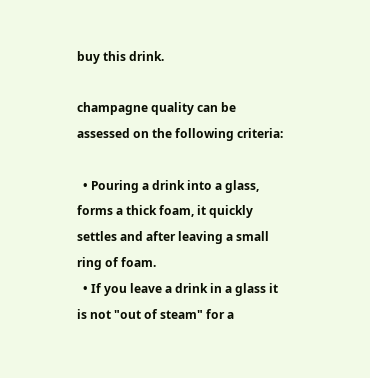buy this drink.

champagne quality can be assessed on the following criteria:

  • Pouring a drink into a glass, forms a thick foam, it quickly settles and after leaving a small ring of foam.
  • If you leave a drink in a glass it is not "out of steam" for a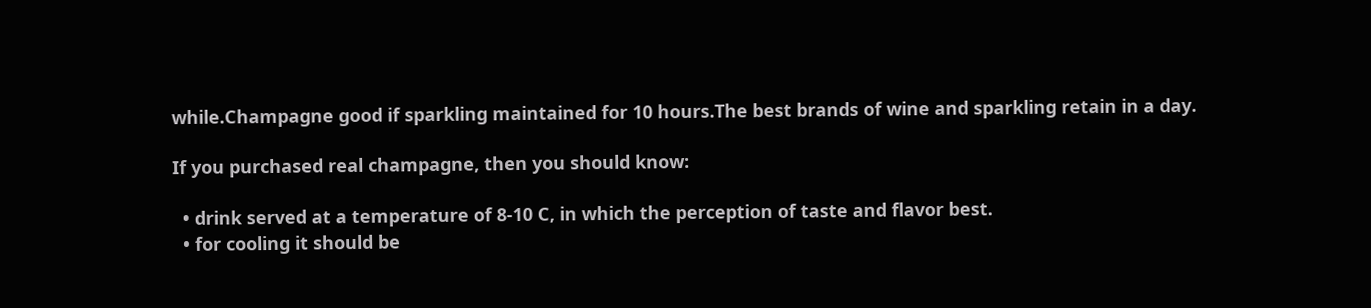while.Champagne good if sparkling maintained for 10 hours.The best brands of wine and sparkling retain in a day.

If you purchased real champagne, then you should know:

  • drink served at a temperature of 8-10 C, in which the perception of taste and flavor best.
  • for cooling it should be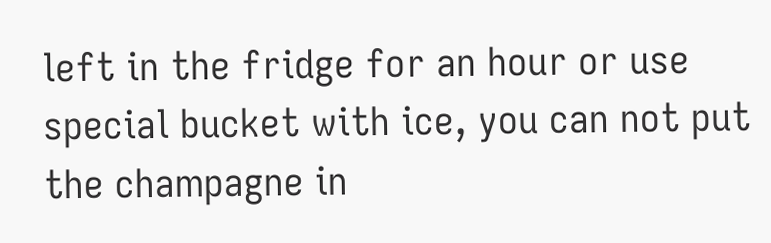left in the fridge for an hour or use special bucket with ice, you can not put the champagne in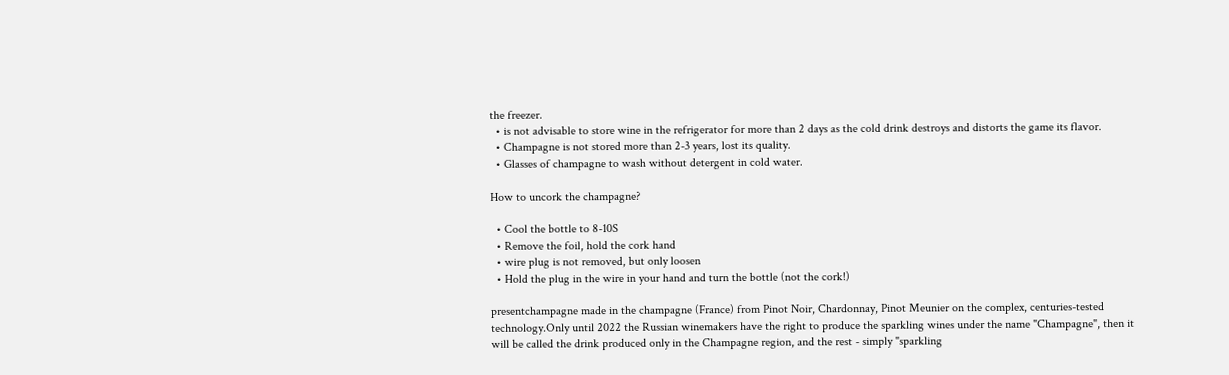the freezer.
  • is not advisable to store wine in the refrigerator for more than 2 days as the cold drink destroys and distorts the game its flavor.
  • Champagne is not stored more than 2-3 years, lost its quality.
  • Glasses of champagne to wash without detergent in cold water.

How to uncork the champagne?

  • Cool the bottle to 8-10S
  • Remove the foil, hold the cork hand
  • wire plug is not removed, but only loosen
  • Hold the plug in the wire in your hand and turn the bottle (not the cork!)

presentchampagne made in the champagne (France) from Pinot Noir, Chardonnay, Pinot Meunier on the complex, centuries-tested technology.Only until 2022 the Russian winemakers have the right to produce the sparkling wines under the name "Champagne", then it will be called the drink produced only in the Champagne region, and the rest - simply "sparkling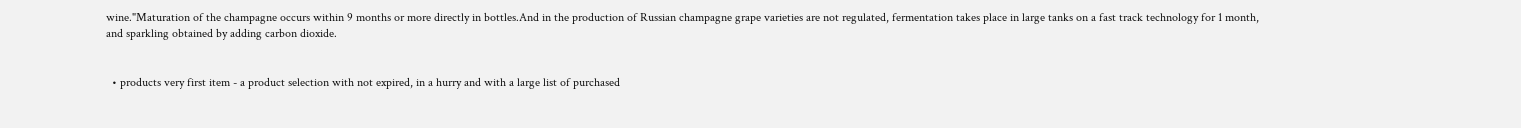wine."Maturation of the champagne occurs within 9 months or more directly in bottles.And in the production of Russian champagne grape varieties are not regulated, fermentation takes place in large tanks on a fast track technology for 1 month, and sparkling obtained by adding carbon dioxide.


  • products very first item - a product selection with not expired, in a hurry and with a large list of purchased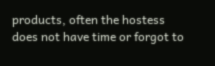products, often the hostess does not have time or forgot to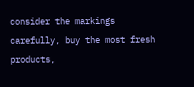consider the markings carefully, buy the most fresh products,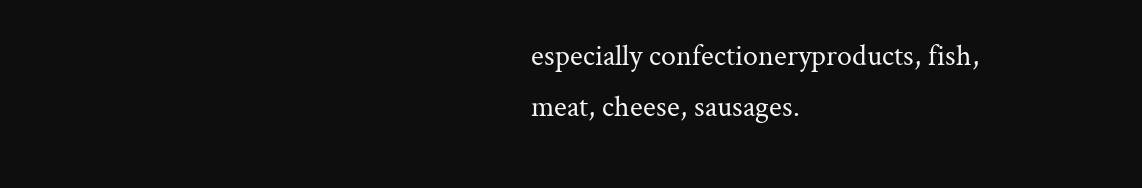especially confectioneryproducts, fish, meat, cheese, sausages.